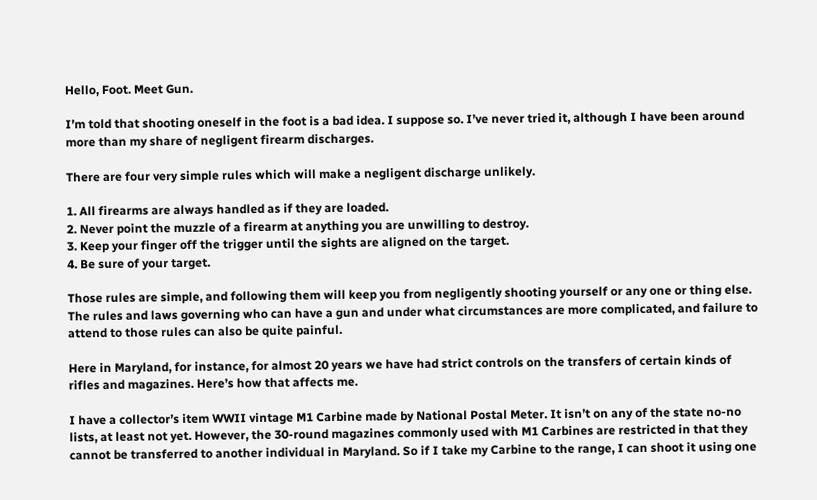Hello, Foot. Meet Gun.

I’m told that shooting oneself in the foot is a bad idea. I suppose so. I’ve never tried it, although I have been around more than my share of negligent firearm discharges.

There are four very simple rules which will make a negligent discharge unlikely.

1. All firearms are always handled as if they are loaded.
2. Never point the muzzle of a firearm at anything you are unwilling to destroy.
3. Keep your finger off the trigger until the sights are aligned on the target.
4. Be sure of your target.

Those rules are simple, and following them will keep you from negligently shooting yourself or any one or thing else. The rules and laws governing who can have a gun and under what circumstances are more complicated, and failure to attend to those rules can also be quite painful.

Here in Maryland, for instance, for almost 20 years we have had strict controls on the transfers of certain kinds of rifles and magazines. Here’s how that affects me.

I have a collector’s item WWII vintage M1 Carbine made by National Postal Meter. It isn’t on any of the state no-no lists, at least not yet. However, the 30-round magazines commonly used with M1 Carbines are restricted in that they cannot be transferred to another individual in Maryland. So if I take my Carbine to the range, I can shoot it using one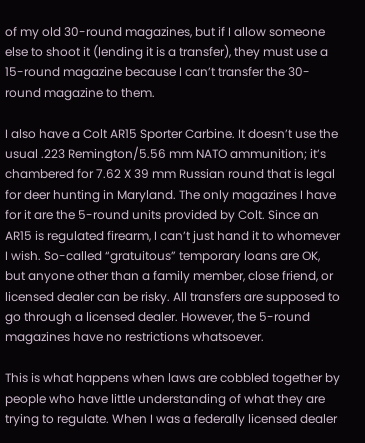of my old 30-round magazines, but if I allow someone else to shoot it (lending it is a transfer), they must use a 15-round magazine because I can’t transfer the 30-round magazine to them.

I also have a Colt AR15 Sporter Carbine. It doesn’t use the usual .223 Remington/5.56 mm NATO ammunition; it’s chambered for 7.62 X 39 mm Russian round that is legal for deer hunting in Maryland. The only magazines I have for it are the 5-round units provided by Colt. Since an AR15 is regulated firearm, I can’t just hand it to whomever I wish. So-called “gratuitous” temporary loans are OK, but anyone other than a family member, close friend, or licensed dealer can be risky. All transfers are supposed to go through a licensed dealer. However, the 5-round magazines have no restrictions whatsoever.

This is what happens when laws are cobbled together by people who have little understanding of what they are trying to regulate. When I was a federally licensed dealer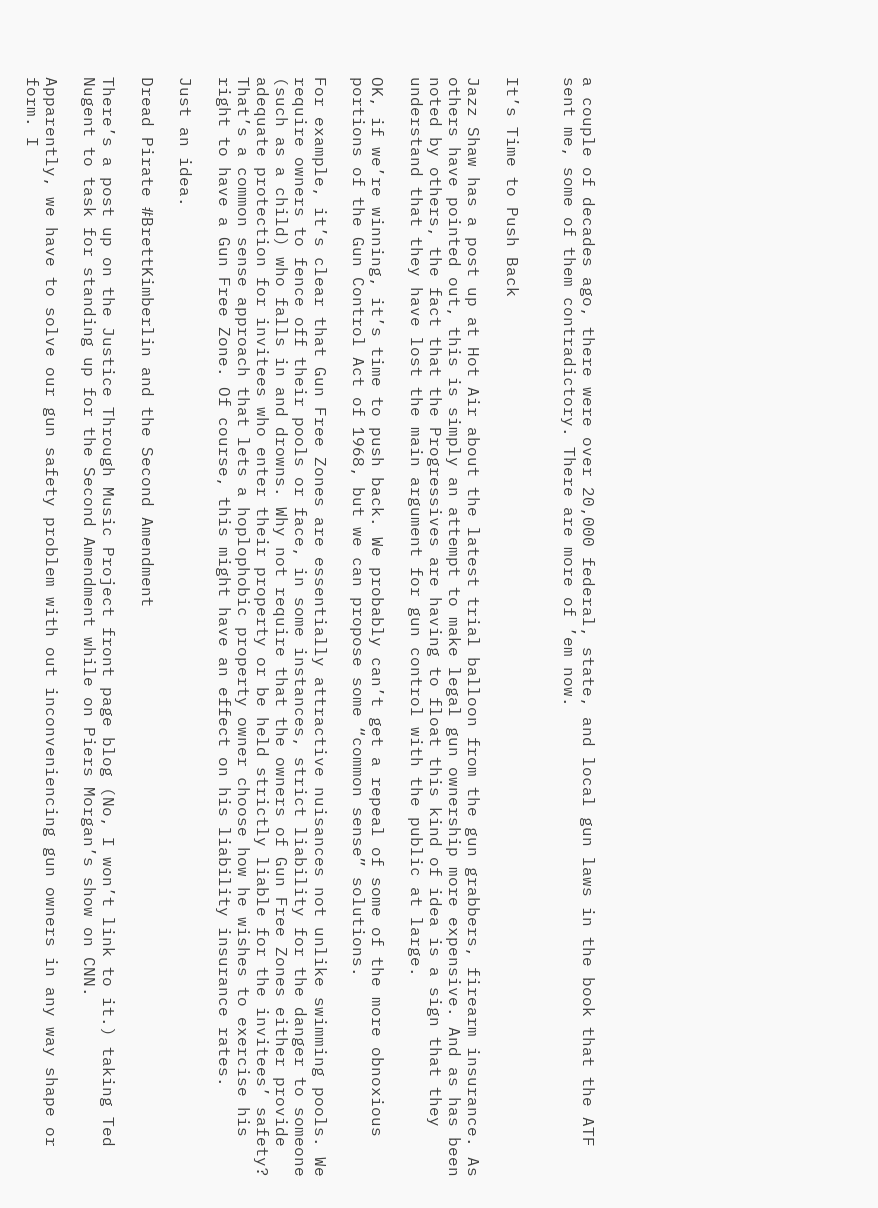a couple of decades ago, there were over 20,000 federal, state, and local gun laws in the book that the ATF sent me, some of them contradictory. There are more of ’em now.


It’s Time to Push Back

Jazz Shaw has a post up at Hot Air about the latest trial balloon from the gun grabbers, firearm insurance. As others have pointed out, this is simply an attempt to make legal gun ownership more expensive. And as has been noted by others, the fact that the Progressives are having to float this kind of idea is a sign that they understand that they have lost the main argument for gun control with the public at large.

OK, if we’re winning, it’s time to push back. We probably can’t get a repeal of some of the more obnoxious portions of the Gun Control Act of 1968, but we can propose some “common sense” solutions.

For example, it’s clear that Gun Free Zones are essentially attractive nuisances not unlike swimming pools. We require owners to fence off their pools or face, in some instances, strict liability for the danger to someone (such as a child) who falls in and drowns. Why not require that the owners of Gun Free Zones either provide adequate protection for invitees who enter their property or be held strictly liable for the invitees’ safety? That’s a common sense approach that lets a hoplophobic property owner choose how he wishes to exercise his right to have a Gun Free Zone. Of course, this might have an effect on his liability insurance rates.

Just an idea.

Dread Pirate #BrettKimberlin and the Second Amendment

There’s a post up on the Justice Through Music Project front page blog (No, I won’t link to it.) taking Ted Nugent to task for standing up for the Second Amendment while on Piers Morgan’s show on CNN.

Apparently, we have to solve our gun safety problem with out inconveniencing gun owners in any way shape or form. I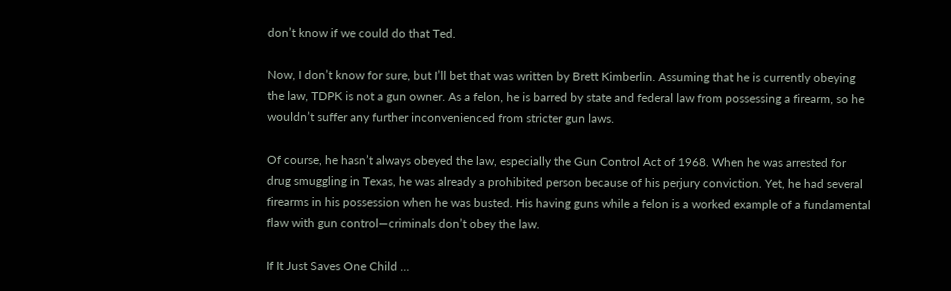don’t know if we could do that Ted.

Now, I don’t know for sure, but I’ll bet that was written by Brett Kimberlin. Assuming that he is currently obeying the law, TDPK is not a gun owner. As a felon, he is barred by state and federal law from possessing a firearm, so he wouldn’t suffer any further inconvenienced from stricter gun laws.

Of course, he hasn’t always obeyed the law, especially the Gun Control Act of 1968. When he was arrested for drug smuggling in Texas, he was already a prohibited person because of his perjury conviction. Yet, he had several firearms in his possession when he was busted. His having guns while a felon is a worked example of a fundamental flaw with gun control—criminals don’t obey the law.

If It Just Saves One Child …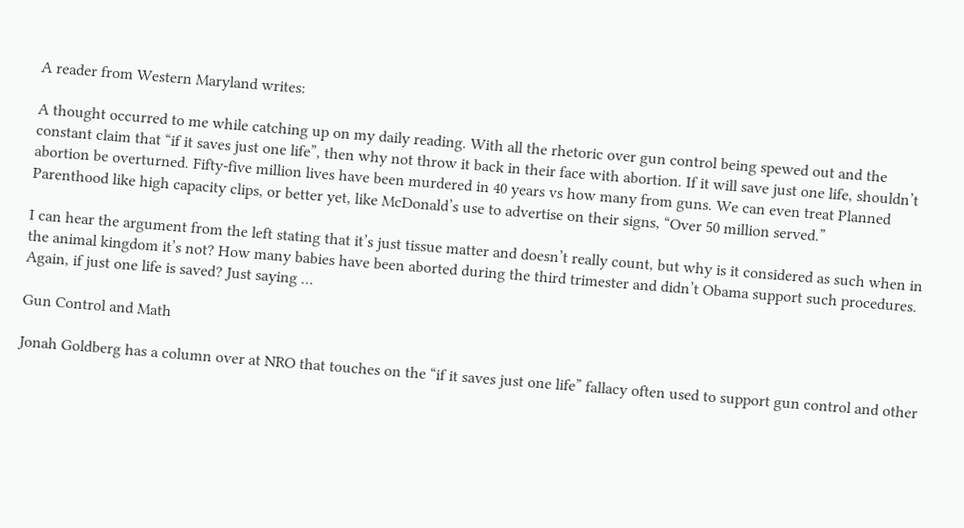A reader from Western Maryland writes:

A thought occurred to me while catching up on my daily reading. With all the rhetoric over gun control being spewed out and the constant claim that “if it saves just one life”, then why not throw it back in their face with abortion. If it will save just one life, shouldn’t abortion be overturned. Fifty-five million lives have been murdered in 40 years vs how many from guns. We can even treat Planned Parenthood like high capacity clips, or better yet, like McDonald’s use to advertise on their signs, “Over 50 million served.”

I can hear the argument from the left stating that it’s just tissue matter and doesn’t really count, but why is it considered as such when in the animal kingdom it’s not? How many babies have been aborted during the third trimester and didn’t Obama support such procedures. Again, if just one life is saved? Just saying …

Gun Control and Math

Jonah Goldberg has a column over at NRO that touches on the “if it saves just one life” fallacy often used to support gun control and other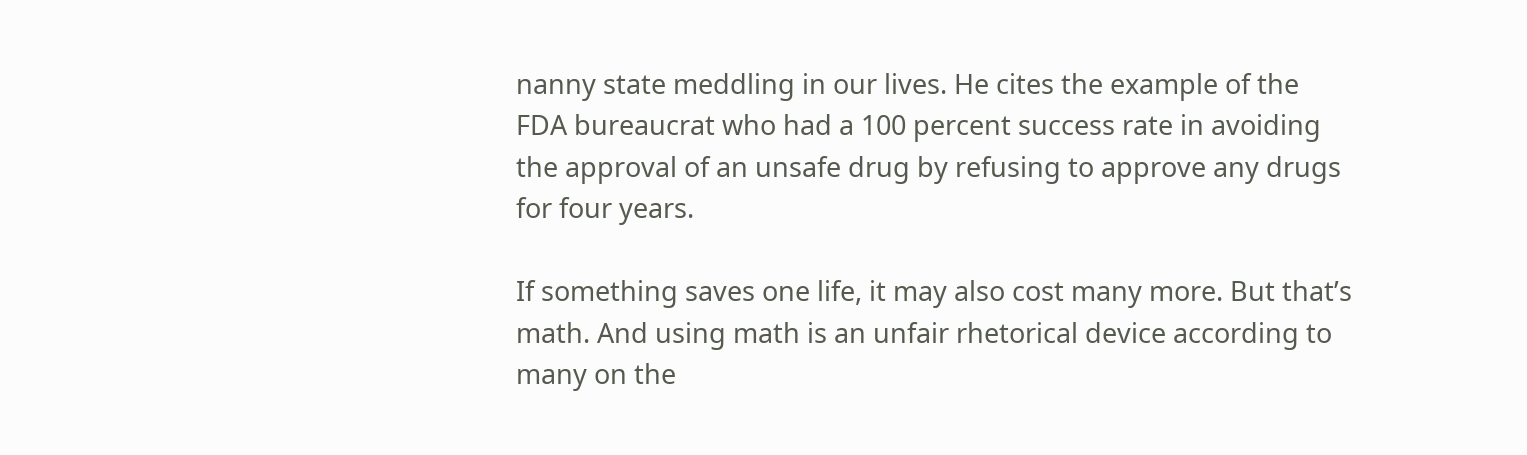nanny state meddling in our lives. He cites the example of the FDA bureaucrat who had a 100 percent success rate in avoiding the approval of an unsafe drug by refusing to approve any drugs for four years.

If something saves one life, it may also cost many more. But that’s math. And using math is an unfair rhetorical device according to many on the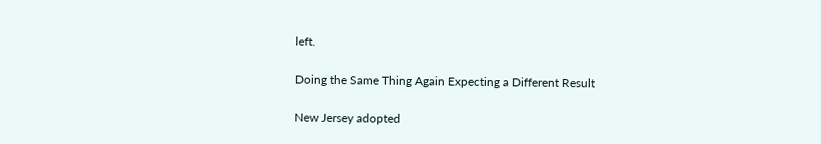left.

Doing the Same Thing Again Expecting a Different Result

New Jersey adopted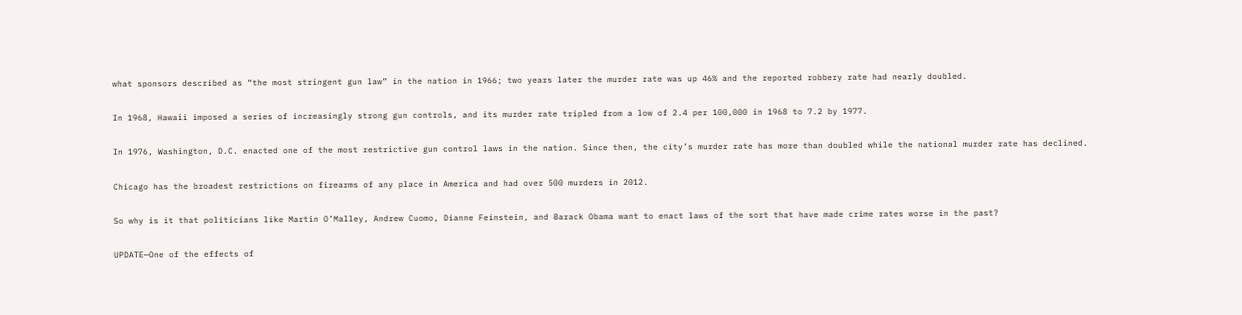what sponsors described as “the most stringent gun law” in the nation in 1966; two years later the murder rate was up 46% and the reported robbery rate had nearly doubled.

In 1968, Hawaii imposed a series of increasingly strong gun controls, and its murder rate tripled from a low of 2.4 per 100,000 in 1968 to 7.2 by 1977.

In 1976, Washington, D.C. enacted one of the most restrictive gun control laws in the nation. Since then, the city’s murder rate has more than doubled while the national murder rate has declined.

Chicago has the broadest restrictions on firearms of any place in America and had over 500 murders in 2012.

So why is it that politicians like Martin O’Malley, Andrew Cuomo, Dianne Feinstein, and Barack Obama want to enact laws of the sort that have made crime rates worse in the past?

UPDATE—One of the effects of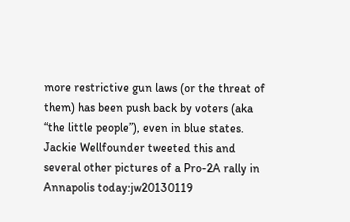more restrictive gun laws (or the threat of them) has been push back by voters (aka “the little people”), even in blue states. Jackie Wellfounder tweeted this and several other pictures of a Pro-2A rally in Annapolis today:jw20130119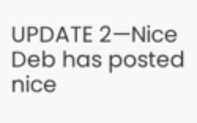UPDATE 2—Nice Deb has posted nice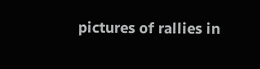pictures of rallies in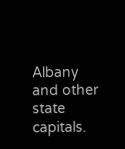Albany and other state capitals.